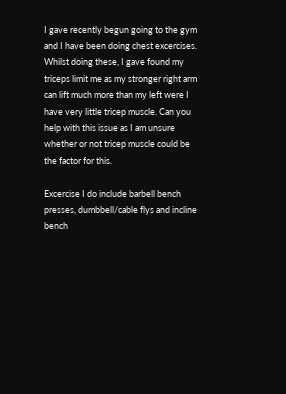I gave recently begun going to the gym and I have been doing chest excercises. Whilst doing these, I gave found my triceps limit me as my stronger right arm can lift much more than my left were I have very little tricep muscle. Can you help with this issue as I am unsure whether or not tricep muscle could be the factor for this.

Excercise I do include barbell bench presses, dumbbell/cable flys and incline bench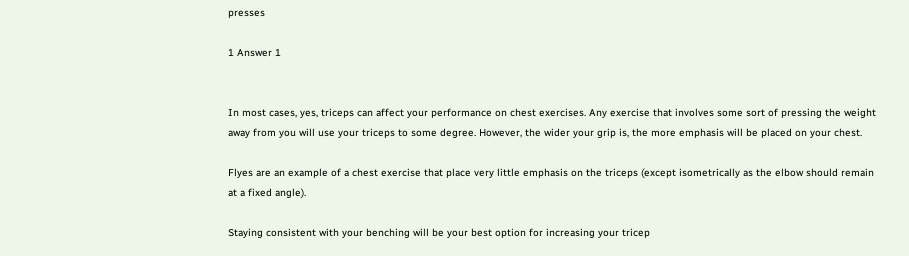presses

1 Answer 1


In most cases, yes, triceps can affect your performance on chest exercises. Any exercise that involves some sort of pressing the weight away from you will use your triceps to some degree. However, the wider your grip is, the more emphasis will be placed on your chest.

Flyes are an example of a chest exercise that place very little emphasis on the triceps (except isometrically as the elbow should remain at a fixed angle).

Staying consistent with your benching will be your best option for increasing your tricep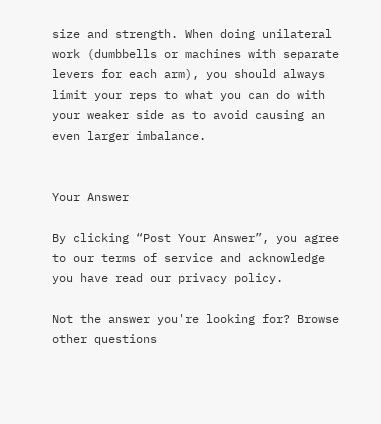size and strength. When doing unilateral work (dumbbells or machines with separate levers for each arm), you should always limit your reps to what you can do with your weaker side as to avoid causing an even larger imbalance.


Your Answer

By clicking “Post Your Answer”, you agree to our terms of service and acknowledge you have read our privacy policy.

Not the answer you're looking for? Browse other questions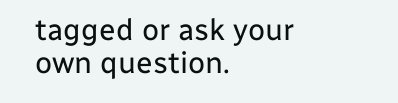tagged or ask your own question.